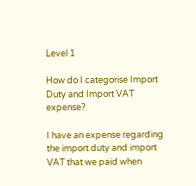Level 1

How do I categorise Import Duty and Import VAT expense?

I have an expense regarding the import duty and import VAT that we paid when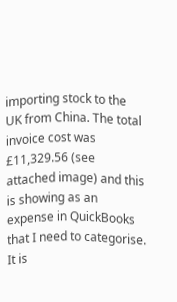importing stock to the UK from China. The total invoice cost was £11,329.56 (see attached image) and this is showing as an expense in QuickBooks that I need to categorise. It is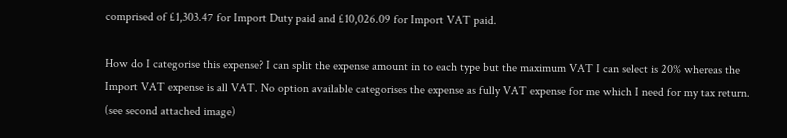comprised of £1,303.47 for Import Duty paid and £10,026.09 for Import VAT paid.

How do I categorise this expense? I can split the expense amount in to each type but the maximum VAT I can select is 20% whereas the Import VAT expense is all VAT. No option available categorises the expense as fully VAT expense for me which I need for my tax return. (see second attached image)